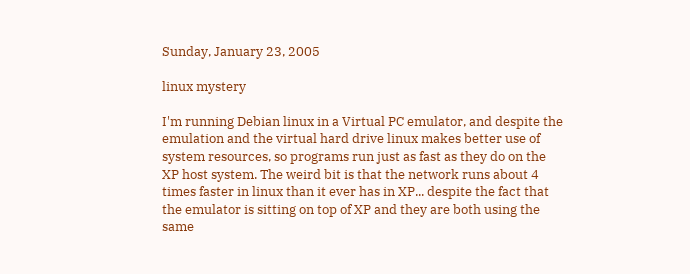Sunday, January 23, 2005

linux mystery

I'm running Debian linux in a Virtual PC emulator, and despite the emulation and the virtual hard drive linux makes better use of system resources, so programs run just as fast as they do on the XP host system. The weird bit is that the network runs about 4 times faster in linux than it ever has in XP... despite the fact that the emulator is sitting on top of XP and they are both using the same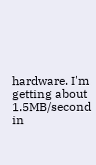hardware. I'm getting about 1.5MB/second in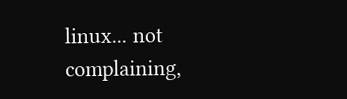linux... not complaining,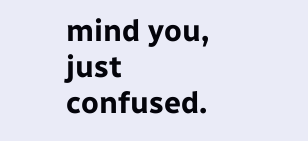mind you, just confused.